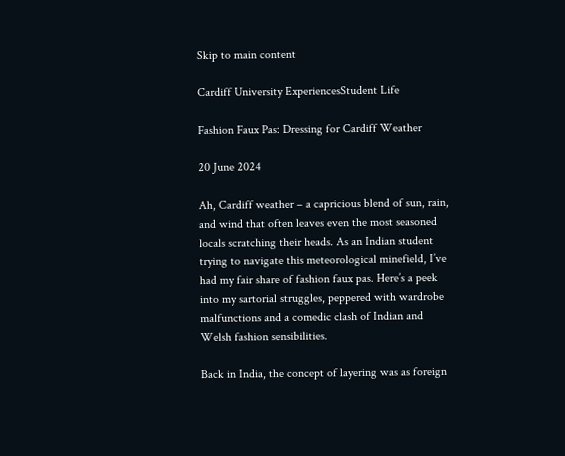Skip to main content

Cardiff University ExperiencesStudent Life

Fashion Faux Pas: Dressing for Cardiff Weather

20 June 2024

Ah, Cardiff weather – a capricious blend of sun, rain, and wind that often leaves even the most seasoned locals scratching their heads. As an Indian student trying to navigate this meteorological minefield, I’ve had my fair share of fashion faux pas. Here’s a peek into my sartorial struggles, peppered with wardrobe malfunctions and a comedic clash of Indian and Welsh fashion sensibilities.

Back in India, the concept of layering was as foreign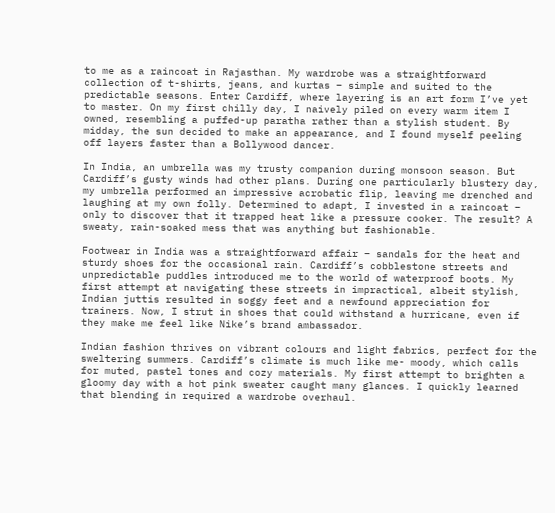to me as a raincoat in Rajasthan. My wardrobe was a straightforward collection of t-shirts, jeans, and kurtas – simple and suited to the predictable seasons. Enter Cardiff, where layering is an art form I’ve yet to master. On my first chilly day, I naively piled on every warm item I owned, resembling a puffed-up paratha rather than a stylish student. By midday, the sun decided to make an appearance, and I found myself peeling off layers faster than a Bollywood dancer.

In India, an umbrella was my trusty companion during monsoon season. But Cardiff’s gusty winds had other plans. During one particularly blustery day, my umbrella performed an impressive acrobatic flip, leaving me drenched and laughing at my own folly. Determined to adapt, I invested in a raincoat – only to discover that it trapped heat like a pressure cooker. The result? A sweaty, rain-soaked mess that was anything but fashionable.

Footwear in India was a straightforward affair – sandals for the heat and sturdy shoes for the occasional rain. Cardiff’s cobblestone streets and unpredictable puddles introduced me to the world of waterproof boots. My first attempt at navigating these streets in impractical, albeit stylish, Indian juttis resulted in soggy feet and a newfound appreciation for trainers. Now, I strut in shoes that could withstand a hurricane, even if they make me feel like Nike’s brand ambassador.

Indian fashion thrives on vibrant colours and light fabrics, perfect for the sweltering summers. Cardiff’s climate is much like me- moody, which calls for muted, pastel tones and cozy materials. My first attempt to brighten a gloomy day with a hot pink sweater caught many glances. I quickly learned that blending in required a wardrobe overhaul.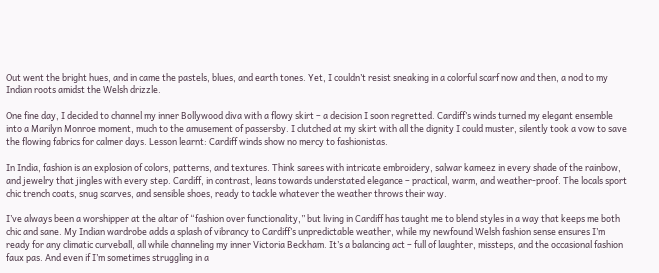Out went the bright hues, and in came the pastels, blues, and earth tones. Yet, I couldn’t resist sneaking in a colorful scarf now and then, a nod to my Indian roots amidst the Welsh drizzle.

One fine day, I decided to channel my inner Bollywood diva with a flowy skirt – a decision I soon regretted. Cardiff’s winds turned my elegant ensemble into a Marilyn Monroe moment, much to the amusement of passersby. I clutched at my skirt with all the dignity I could muster, silently took a vow to save the flowing fabrics for calmer days. Lesson learnt: Cardiff winds show no mercy to fashionistas.

In India, fashion is an explosion of colors, patterns, and textures. Think sarees with intricate embroidery, salwar kameez in every shade of the rainbow, and jewelry that jingles with every step. Cardiff, in contrast, leans towards understated elegance – practical, warm, and weather-proof. The locals sport chic trench coats, snug scarves, and sensible shoes, ready to tackle whatever the weather throws their way.

I’ve always been a worshipper at the altar of “fashion over functionality,” but living in Cardiff has taught me to blend styles in a way that keeps me both chic and sane. My Indian wardrobe adds a splash of vibrancy to Cardiff’s unpredictable weather, while my newfound Welsh fashion sense ensures I’m ready for any climatic curveball, all while channeling my inner Victoria Beckham. It’s a balancing act – full of laughter, missteps, and the occasional fashion faux pas. And even if I’m sometimes struggling in a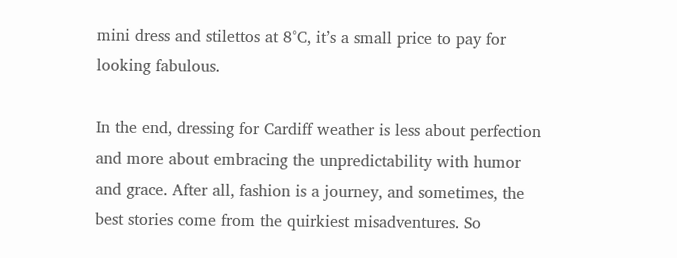mini dress and stilettos at 8°C, it’s a small price to pay for looking fabulous.

In the end, dressing for Cardiff weather is less about perfection and more about embracing the unpredictability with humor and grace. After all, fashion is a journey, and sometimes, the best stories come from the quirkiest misadventures. So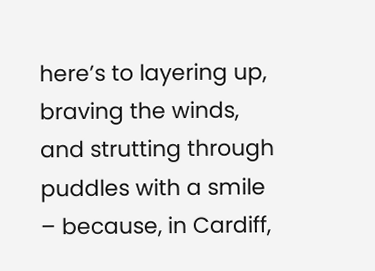here’s to layering up, braving the winds, and strutting through puddles with a smile – because, in Cardiff,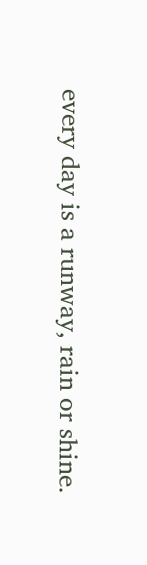every day is a runway, rain or shine.